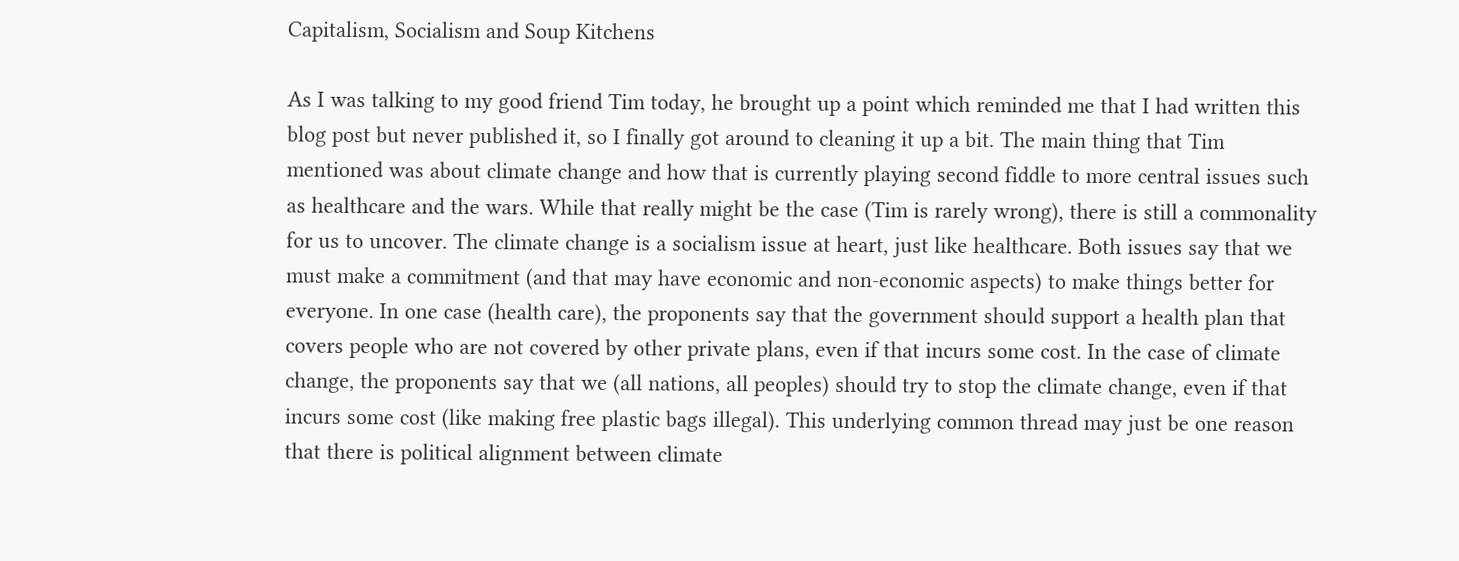Capitalism, Socialism and Soup Kitchens

As I was talking to my good friend Tim today, he brought up a point which reminded me that I had written this blog post but never published it, so I finally got around to cleaning it up a bit. The main thing that Tim mentioned was about climate change and how that is currently playing second fiddle to more central issues such as healthcare and the wars. While that really might be the case (Tim is rarely wrong), there is still a commonality for us to uncover. The climate change is a socialism issue at heart, just like healthcare. Both issues say that we must make a commitment (and that may have economic and non-economic aspects) to make things better for everyone. In one case (health care), the proponents say that the government should support a health plan that covers people who are not covered by other private plans, even if that incurs some cost. In the case of climate change, the proponents say that we (all nations, all peoples) should try to stop the climate change, even if that incurs some cost (like making free plastic bags illegal). This underlying common thread may just be one reason that there is political alignment between climate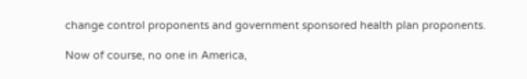change control proponents and government sponsored health plan proponents.

Now of course, no one in America,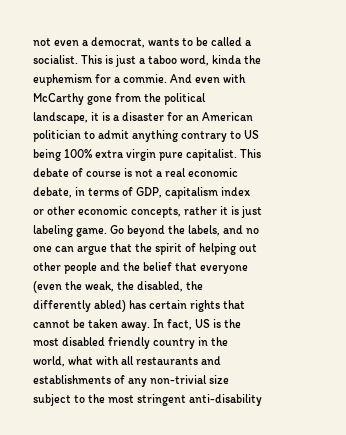not even a democrat, wants to be called a socialist. This is just a taboo word, kinda the euphemism for a commie. And even with McCarthy gone from the political landscape, it is a disaster for an American politician to admit anything contrary to US being 100% extra virgin pure capitalist. This debate of course is not a real economic debate, in terms of GDP, capitalism index or other economic concepts, rather it is just labeling game. Go beyond the labels, and no one can argue that the spirit of helping out other people and the belief that everyone (even the weak, the disabled, the differently abled) has certain rights that cannot be taken away. In fact, US is the most disabled friendly country in the world, what with all restaurants and establishments of any non-trivial size subject to the most stringent anti-disability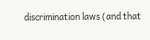discrimination laws (and that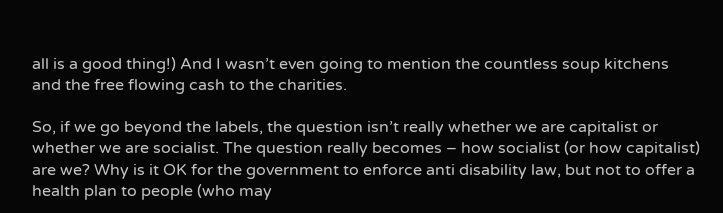all is a good thing!) And I wasn’t even going to mention the countless soup kitchens and the free flowing cash to the charities.

So, if we go beyond the labels, the question isn’t really whether we are capitalist or whether we are socialist. The question really becomes – how socialist (or how capitalist) are we? Why is it OK for the government to enforce anti disability law, but not to offer a health plan to people (who may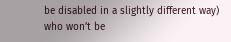be disabled in a slightly different way) who won’t be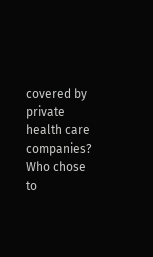covered by private health care companies? Who chose to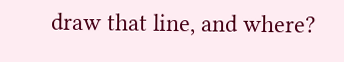draw that line, and where?